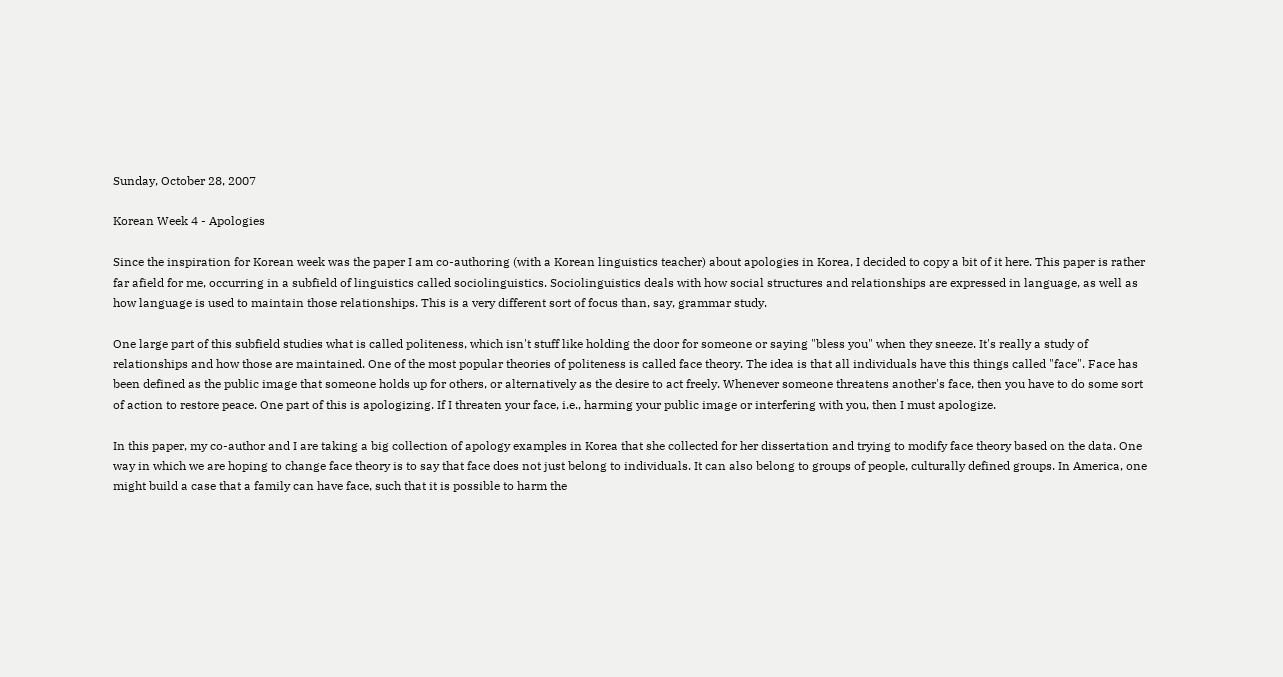Sunday, October 28, 2007

Korean Week 4 - Apologies

Since the inspiration for Korean week was the paper I am co-authoring (with a Korean linguistics teacher) about apologies in Korea, I decided to copy a bit of it here. This paper is rather far afield for me, occurring in a subfield of linguistics called sociolinguistics. Sociolinguistics deals with how social structures and relationships are expressed in language, as well as how language is used to maintain those relationships. This is a very different sort of focus than, say, grammar study.

One large part of this subfield studies what is called politeness, which isn't stuff like holding the door for someone or saying "bless you" when they sneeze. It's really a study of relationships and how those are maintained. One of the most popular theories of politeness is called face theory. The idea is that all individuals have this things called "face". Face has been defined as the public image that someone holds up for others, or alternatively as the desire to act freely. Whenever someone threatens another's face, then you have to do some sort of action to restore peace. One part of this is apologizing. If I threaten your face, i.e., harming your public image or interfering with you, then I must apologize.

In this paper, my co-author and I are taking a big collection of apology examples in Korea that she collected for her dissertation and trying to modify face theory based on the data. One way in which we are hoping to change face theory is to say that face does not just belong to individuals. It can also belong to groups of people, culturally defined groups. In America, one might build a case that a family can have face, such that it is possible to harm the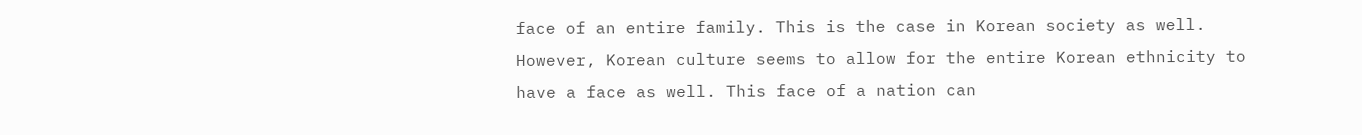face of an entire family. This is the case in Korean society as well. However, Korean culture seems to allow for the entire Korean ethnicity to have a face as well. This face of a nation can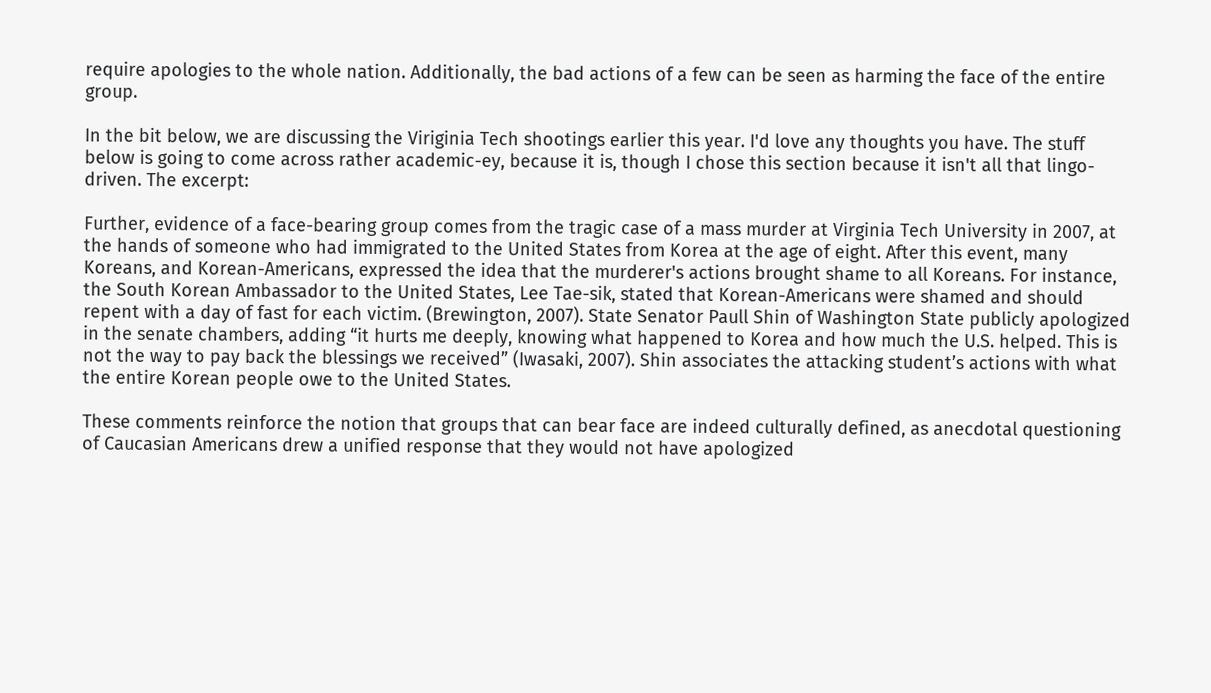require apologies to the whole nation. Additionally, the bad actions of a few can be seen as harming the face of the entire group.

In the bit below, we are discussing the Viriginia Tech shootings earlier this year. I'd love any thoughts you have. The stuff below is going to come across rather academic-ey, because it is, though I chose this section because it isn't all that lingo-driven. The excerpt:

Further, evidence of a face-bearing group comes from the tragic case of a mass murder at Virginia Tech University in 2007, at the hands of someone who had immigrated to the United States from Korea at the age of eight. After this event, many Koreans, and Korean-Americans, expressed the idea that the murderer's actions brought shame to all Koreans. For instance, the South Korean Ambassador to the United States, Lee Tae-sik, stated that Korean-Americans were shamed and should repent with a day of fast for each victim. (Brewington, 2007). State Senator Paull Shin of Washington State publicly apologized in the senate chambers, adding “it hurts me deeply, knowing what happened to Korea and how much the U.S. helped. This is not the way to pay back the blessings we received” (Iwasaki, 2007). Shin associates the attacking student’s actions with what the entire Korean people owe to the United States.

These comments reinforce the notion that groups that can bear face are indeed culturally defined, as anecdotal questioning of Caucasian Americans drew a unified response that they would not have apologized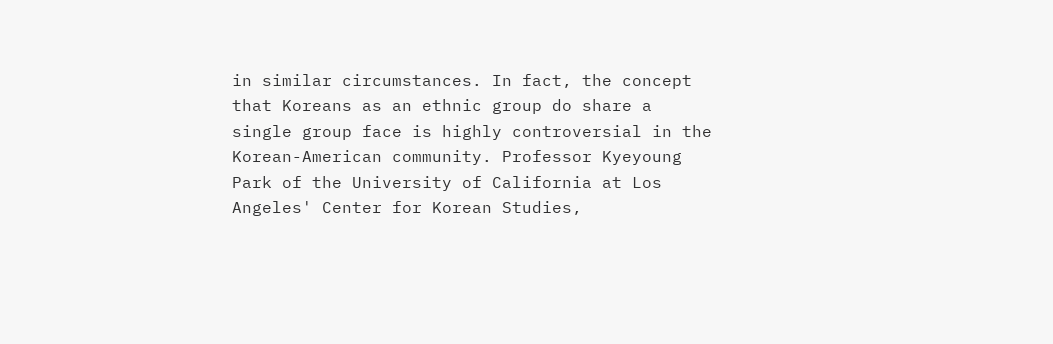in similar circumstances. In fact, the concept that Koreans as an ethnic group do share a single group face is highly controversial in the Korean-American community. Professor Kyeyoung Park of the University of California at Los Angeles' Center for Korean Studies,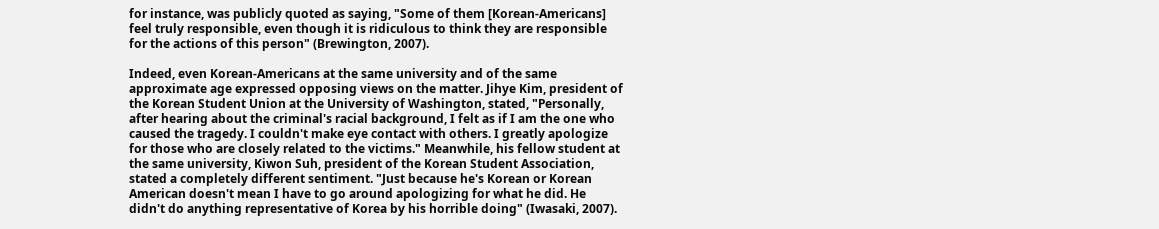for instance, was publicly quoted as saying, "Some of them [Korean-Americans] feel truly responsible, even though it is ridiculous to think they are responsible for the actions of this person" (Brewington, 2007).

Indeed, even Korean-Americans at the same university and of the same approximate age expressed opposing views on the matter. Jihye Kim, president of the Korean Student Union at the University of Washington, stated, "Personally, after hearing about the criminal's racial background, I felt as if I am the one who caused the tragedy. I couldn't make eye contact with others. I greatly apologize for those who are closely related to the victims." Meanwhile, his fellow student at the same university, Kiwon Suh, president of the Korean Student Association, stated a completely different sentiment. "Just because he's Korean or Korean American doesn't mean I have to go around apologizing for what he did. He didn't do anything representative of Korea by his horrible doing" (Iwasaki, 2007).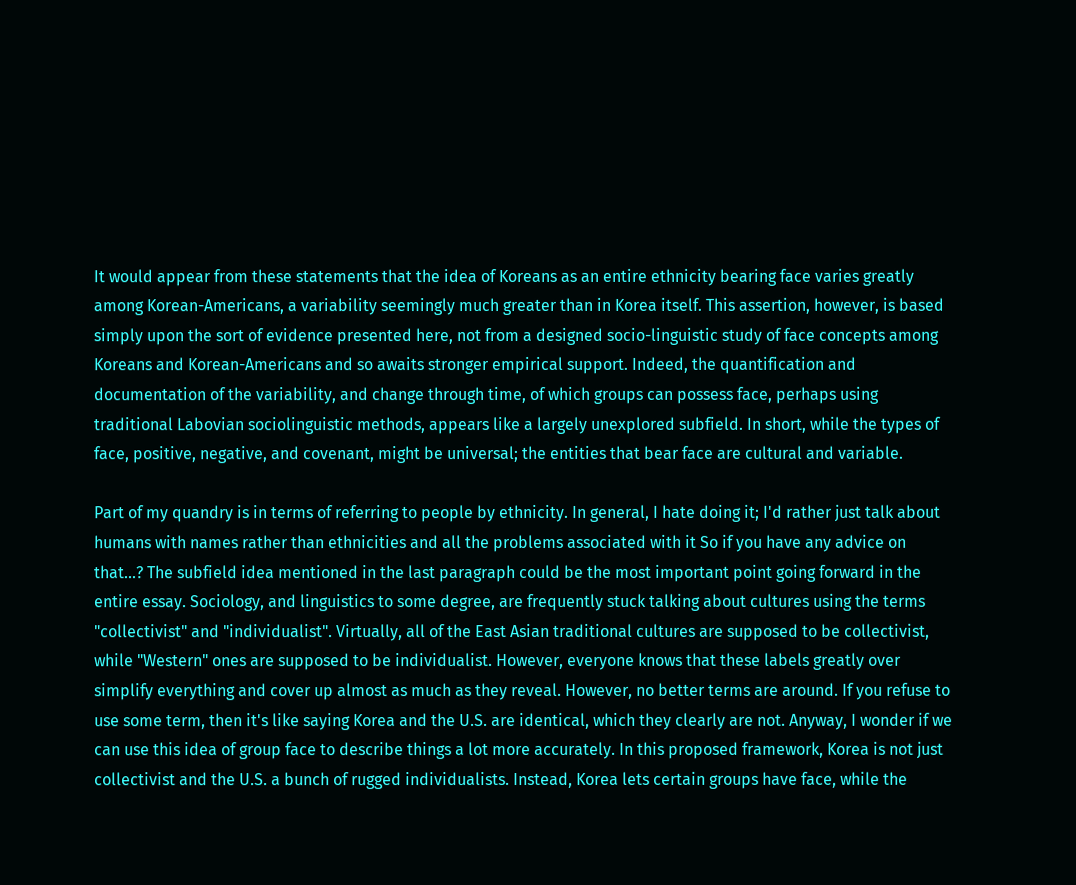It would appear from these statements that the idea of Koreans as an entire ethnicity bearing face varies greatly among Korean-Americans, a variability seemingly much greater than in Korea itself. This assertion, however, is based simply upon the sort of evidence presented here, not from a designed socio-linguistic study of face concepts among Koreans and Korean-Americans and so awaits stronger empirical support. Indeed, the quantification and documentation of the variability, and change through time, of which groups can possess face, perhaps using traditional Labovian sociolinguistic methods, appears like a largely unexplored subfield. In short, while the types of face, positive, negative, and covenant, might be universal; the entities that bear face are cultural and variable.

Part of my quandry is in terms of referring to people by ethnicity. In general, I hate doing it; I'd rather just talk about humans with names rather than ethnicities and all the problems associated with it So if you have any advice on that...? The subfield idea mentioned in the last paragraph could be the most important point going forward in the entire essay. Sociology, and linguistics to some degree, are frequently stuck talking about cultures using the terms "collectivist" and "individualist". Virtually, all of the East Asian traditional cultures are supposed to be collectivist, while "Western" ones are supposed to be individualist. However, everyone knows that these labels greatly over simplify everything and cover up almost as much as they reveal. However, no better terms are around. If you refuse to use some term, then it's like saying Korea and the U.S. are identical, which they clearly are not. Anyway, I wonder if we can use this idea of group face to describe things a lot more accurately. In this proposed framework, Korea is not just collectivist and the U.S. a bunch of rugged individualists. Instead, Korea lets certain groups have face, while the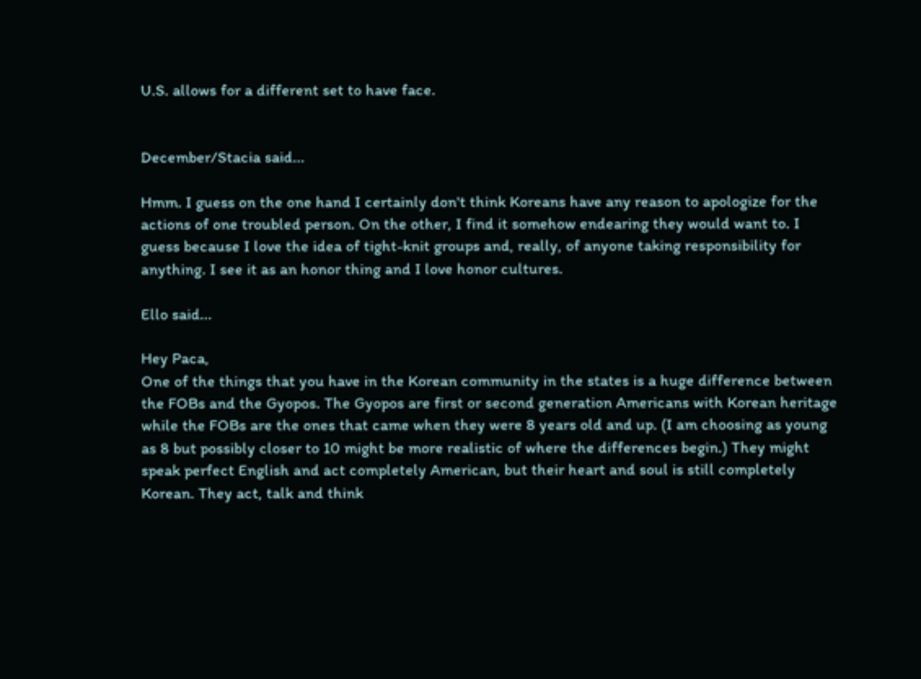U.S. allows for a different set to have face.


December/Stacia said...

Hmm. I guess on the one hand I certainly don't think Koreans have any reason to apologize for the actions of one troubled person. On the other, I find it somehow endearing they would want to. I guess because I love the idea of tight-knit groups and, really, of anyone taking responsibility for anything. I see it as an honor thing and I love honor cultures.

Ello said...

Hey Paca,
One of the things that you have in the Korean community in the states is a huge difference between the FOBs and the Gyopos. The Gyopos are first or second generation Americans with Korean heritage while the FOBs are the ones that came when they were 8 years old and up. (I am choosing as young as 8 but possibly closer to 10 might be more realistic of where the differences begin.) They might speak perfect English and act completely American, but their heart and soul is still completely Korean. They act, talk and think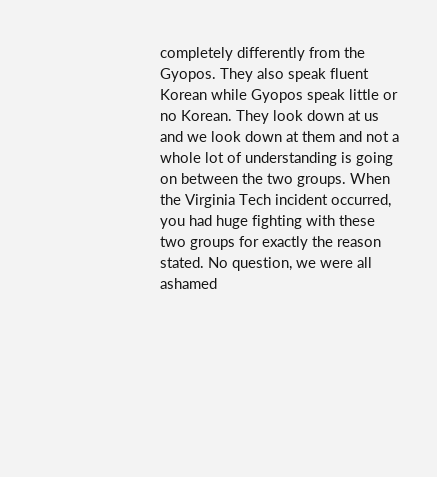completely differently from the Gyopos. They also speak fluent Korean while Gyopos speak little or no Korean. They look down at us and we look down at them and not a whole lot of understanding is going on between the two groups. When the Virginia Tech incident occurred, you had huge fighting with these two groups for exactly the reason stated. No question, we were all ashamed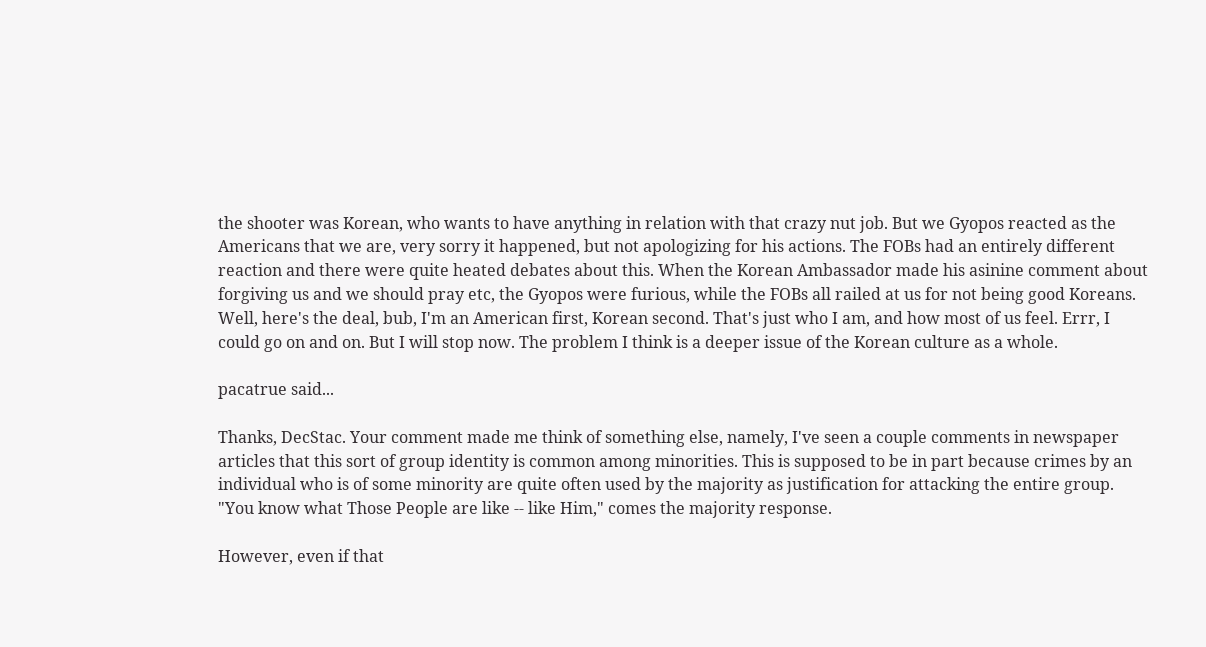the shooter was Korean, who wants to have anything in relation with that crazy nut job. But we Gyopos reacted as the Americans that we are, very sorry it happened, but not apologizing for his actions. The FOBs had an entirely different reaction and there were quite heated debates about this. When the Korean Ambassador made his asinine comment about forgiving us and we should pray etc, the Gyopos were furious, while the FOBs all railed at us for not being good Koreans. Well, here's the deal, bub, I'm an American first, Korean second. That's just who I am, and how most of us feel. Errr, I could go on and on. But I will stop now. The problem I think is a deeper issue of the Korean culture as a whole.

pacatrue said...

Thanks, DecStac. Your comment made me think of something else, namely, I've seen a couple comments in newspaper articles that this sort of group identity is common among minorities. This is supposed to be in part because crimes by an individual who is of some minority are quite often used by the majority as justification for attacking the entire group. "You know what Those People are like -- like Him," comes the majority response.

However, even if that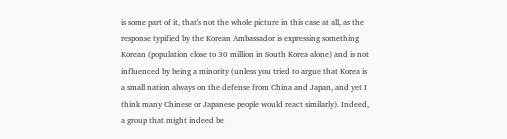is some part of it, that's not the whole picture in this case at all, as the response typified by the Korean Ambassador is expressing something Korean (population close to 30 million in South Korea alone) and is not influenced by being a minority (unless you tried to argue that Korea is a small nation always on the defense from China and Japan, and yet I think many Chinese or Japanese people would react similarly). Indeed, a group that might indeed be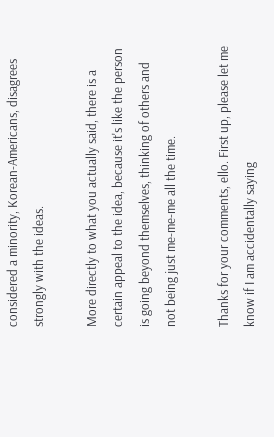considered a minority, Korean-Americans, disagrees strongly with the ideas.

More directly to what you actually said, there is a certain appeal to the idea, because it's like the person is going beyond themselves, thinking of others and not being just me-me-me all the time.

Thanks for your comments, ello. First up, please let me know if I am accidentally saying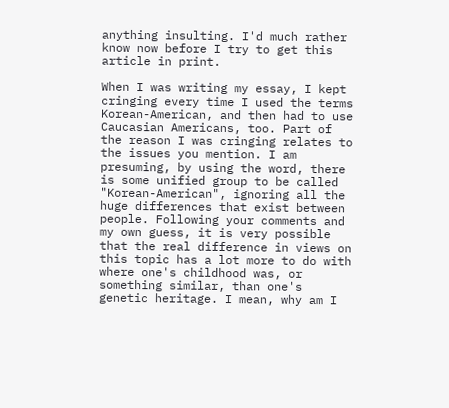anything insulting. I'd much rather know now before I try to get this article in print.

When I was writing my essay, I kept cringing every time I used the terms Korean-American, and then had to use Caucasian Americans, too. Part of the reason I was cringing relates to the issues you mention. I am presuming, by using the word, there is some unified group to be called "Korean-American", ignoring all the huge differences that exist between people. Following your comments and my own guess, it is very possible that the real difference in views on this topic has a lot more to do with where one's childhood was, or something similar, than one's genetic heritage. I mean, why am I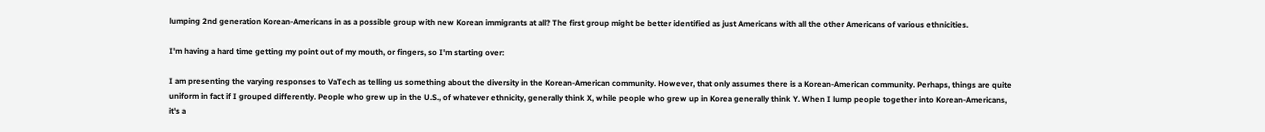lumping 2nd generation Korean-Americans in as a possible group with new Korean immigrants at all? The first group might be better identified as just Americans with all the other Americans of various ethnicities.

I'm having a hard time getting my point out of my mouth, or fingers, so I'm starting over:

I am presenting the varying responses to VaTech as telling us something about the diversity in the Korean-American community. However, that only assumes there is a Korean-American community. Perhaps, things are quite uniform in fact if I grouped differently. People who grew up in the U.S., of whatever ethnicity, generally think X, while people who grew up in Korea generally think Y. When I lump people together into Korean-Americans, it's a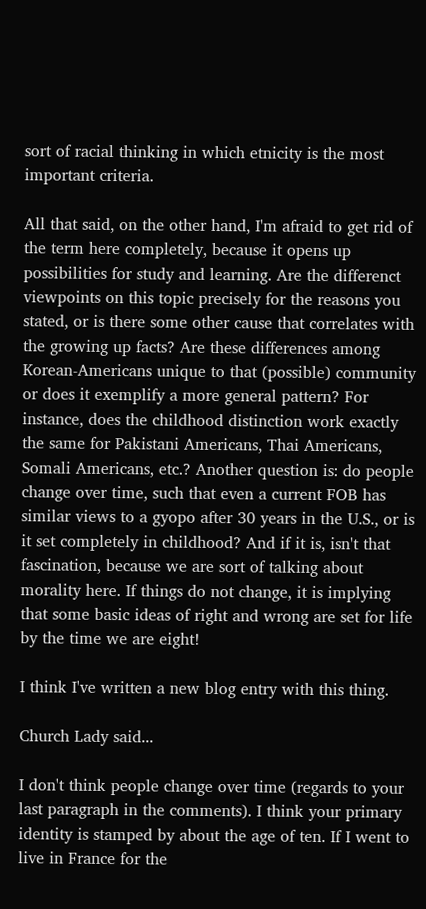sort of racial thinking in which etnicity is the most important criteria.

All that said, on the other hand, I'm afraid to get rid of the term here completely, because it opens up possibilities for study and learning. Are the differenct viewpoints on this topic precisely for the reasons you stated, or is there some other cause that correlates with the growing up facts? Are these differences among Korean-Americans unique to that (possible) community or does it exemplify a more general pattern? For instance, does the childhood distinction work exactly the same for Pakistani Americans, Thai Americans, Somali Americans, etc.? Another question is: do people change over time, such that even a current FOB has similar views to a gyopo after 30 years in the U.S., or is it set completely in childhood? And if it is, isn't that fascination, because we are sort of talking about morality here. If things do not change, it is implying that some basic ideas of right and wrong are set for life by the time we are eight!

I think I've written a new blog entry with this thing.

Church Lady said...

I don't think people change over time (regards to your last paragraph in the comments). I think your primary identity is stamped by about the age of ten. If I went to live in France for the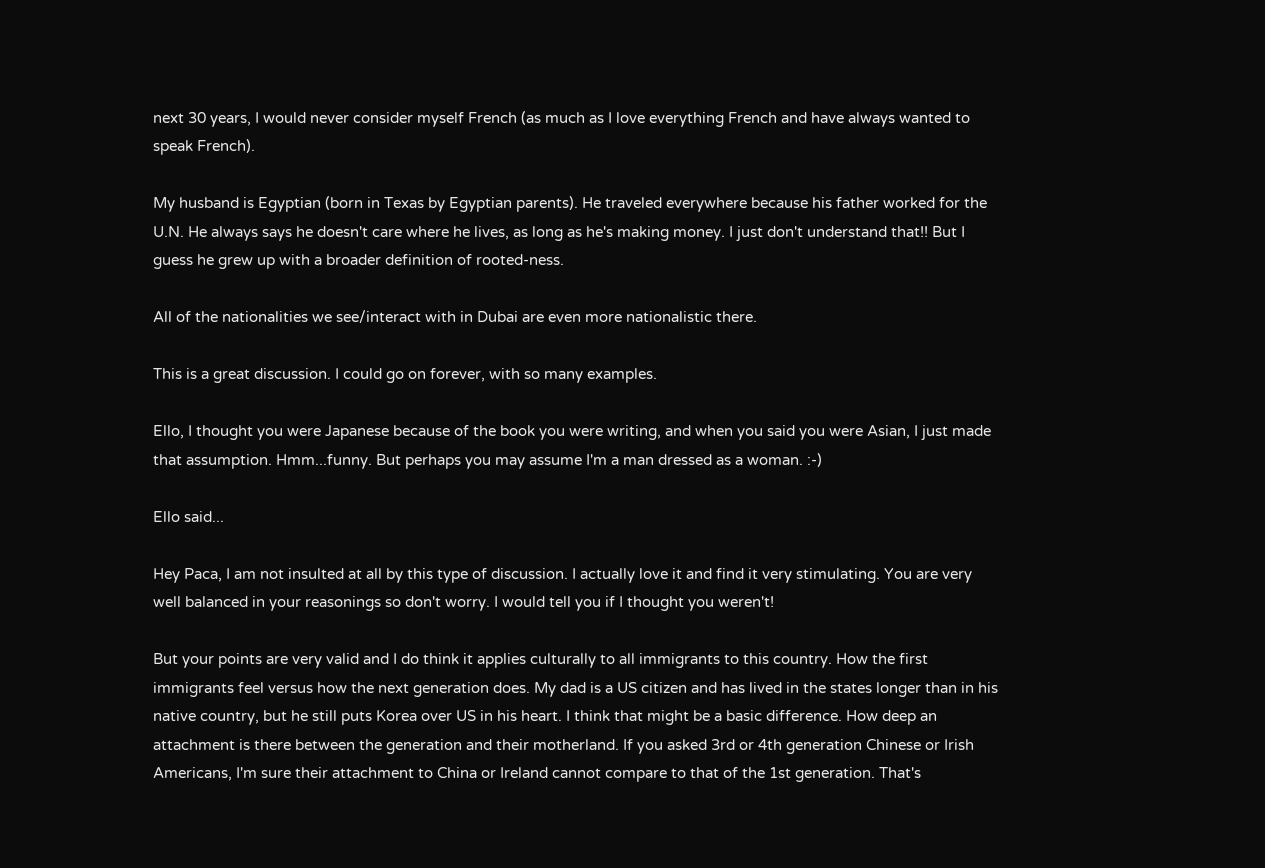next 30 years, I would never consider myself French (as much as I love everything French and have always wanted to speak French).

My husband is Egyptian (born in Texas by Egyptian parents). He traveled everywhere because his father worked for the U.N. He always says he doesn't care where he lives, as long as he's making money. I just don't understand that!! But I guess he grew up with a broader definition of rooted-ness.

All of the nationalities we see/interact with in Dubai are even more nationalistic there.

This is a great discussion. I could go on forever, with so many examples.

Ello, I thought you were Japanese because of the book you were writing, and when you said you were Asian, I just made that assumption. Hmm...funny. But perhaps you may assume I'm a man dressed as a woman. :-)

Ello said...

Hey Paca, I am not insulted at all by this type of discussion. I actually love it and find it very stimulating. You are very well balanced in your reasonings so don't worry. I would tell you if I thought you weren't!

But your points are very valid and I do think it applies culturally to all immigrants to this country. How the first immigrants feel versus how the next generation does. My dad is a US citizen and has lived in the states longer than in his native country, but he still puts Korea over US in his heart. I think that might be a basic difference. How deep an attachment is there between the generation and their motherland. If you asked 3rd or 4th generation Chinese or Irish Americans, I'm sure their attachment to China or Ireland cannot compare to that of the 1st generation. That's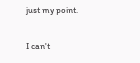just my point.

I can't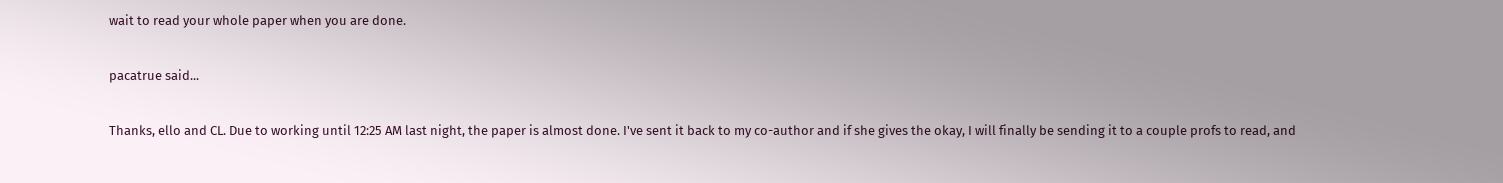wait to read your whole paper when you are done.

pacatrue said...

Thanks, ello and CL. Due to working until 12:25 AM last night, the paper is almost done. I've sent it back to my co-author and if she gives the okay, I will finally be sending it to a couple profs to read, and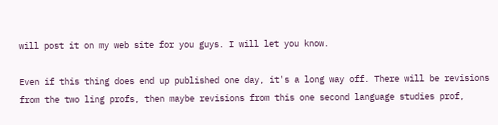will post it on my web site for you guys. I will let you know.

Even if this thing does end up published one day, it's a long way off. There will be revisions from the two ling profs, then maybe revisions from this one second language studies prof,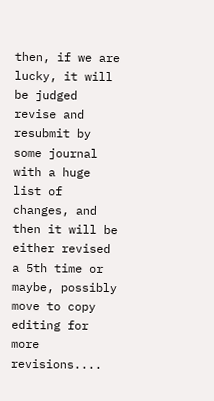then, if we are lucky, it will be judged revise and resubmit by some journal with a huge list of changes, and then it will be either revised a 5th time or maybe, possibly move to copy editing for more revisions....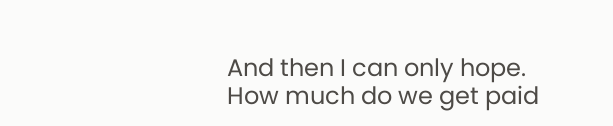And then I can only hope. How much do we get paid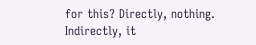for this? Directly, nothing. Indirectly, it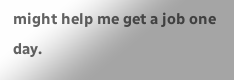might help me get a job one day.